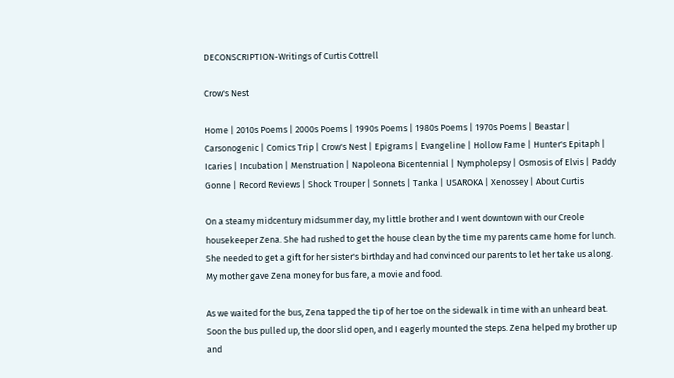DECONSCRIPTION-Writings of Curtis Cottrell

Crow's Nest

Home | 2010s Poems | 2000s Poems | 1990s Poems | 1980s Poems | 1970s Poems | Beastar | Carsonogenic | Comics Trip | Crow's Nest | Epigrams | Evangeline | Hollow Fame | Hunter's Epitaph | Icaries | Incubation | Menstruation | Napoleona Bicentennial | Nympholepsy | Osmosis of Elvis | Paddy Gonne | Record Reviews | Shock Trouper | Sonnets | Tanka | USAROKA | Xenossey | About Curtis

On a steamy midcentury midsummer day, my little brother and I went downtown with our Creole housekeeper Zena. She had rushed to get the house clean by the time my parents came home for lunch. She needed to get a gift for her sister's birthday and had convinced our parents to let her take us along. My mother gave Zena money for bus fare, a movie and food.

As we waited for the bus, Zena tapped the tip of her toe on the sidewalk in time with an unheard beat. Soon the bus pulled up, the door slid open, and I eagerly mounted the steps. Zena helped my brother up and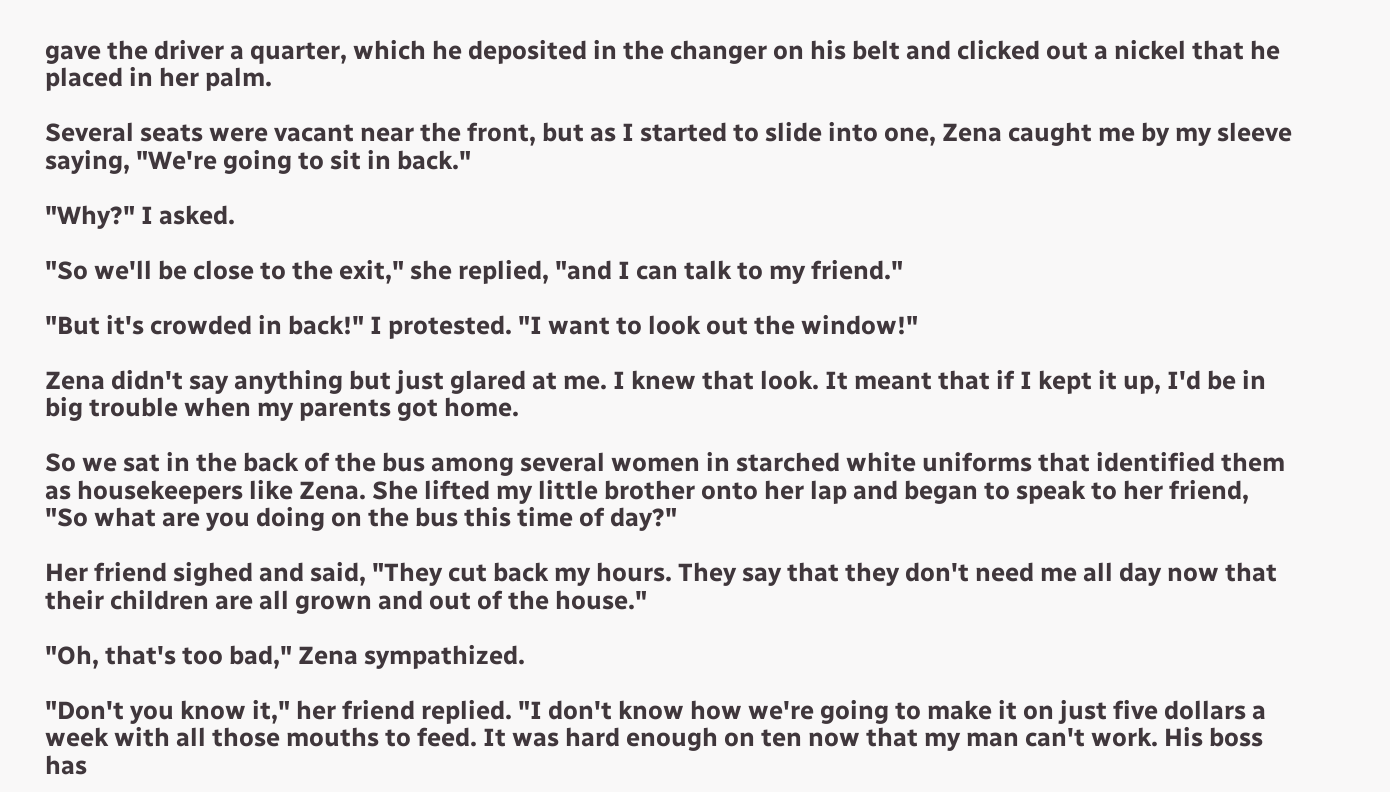gave the driver a quarter, which he deposited in the changer on his belt and clicked out a nickel that he placed in her palm.

Several seats were vacant near the front, but as I started to slide into one, Zena caught me by my sleeve saying, "We're going to sit in back."

"Why?" I asked.

"So we'll be close to the exit," she replied, "and I can talk to my friend."

"But it's crowded in back!" I protested. "I want to look out the window!"

Zena didn't say anything but just glared at me. I knew that look. It meant that if I kept it up, I'd be in big trouble when my parents got home.

So we sat in the back of the bus among several women in starched white uniforms that identified them as housekeepers like Zena. She lifted my little brother onto her lap and began to speak to her friend, "So what are you doing on the bus this time of day?"

Her friend sighed and said, "They cut back my hours. They say that they don't need me all day now that their children are all grown and out of the house."

"Oh, that's too bad," Zena sympathized.

"Don't you know it," her friend replied. "I don't know how we're going to make it on just five dollars a week with all those mouths to feed. It was hard enough on ten now that my man can't work. His boss has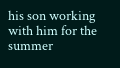his son working with him for the summer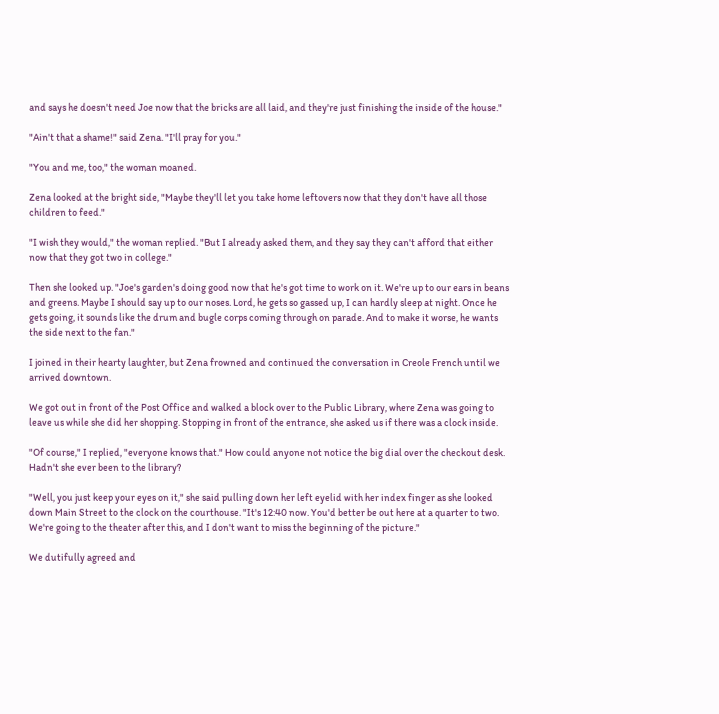and says he doesn't need Joe now that the bricks are all laid, and they're just finishing the inside of the house."

"Ain't that a shame!" said Zena. "I'll pray for you."

"You and me, too," the woman moaned.

Zena looked at the bright side, "Maybe they'll let you take home leftovers now that they don't have all those children to feed."

"I wish they would," the woman replied. "But I already asked them, and they say they can't afford that either now that they got two in college."

Then she looked up. "Joe's garden's doing good now that he's got time to work on it. We're up to our ears in beans and greens. Maybe I should say up to our noses. Lord, he gets so gassed up, I can hardly sleep at night. Once he gets going, it sounds like the drum and bugle corps coming through on parade. And to make it worse, he wants the side next to the fan."

I joined in their hearty laughter, but Zena frowned and continued the conversation in Creole French until we arrived downtown.

We got out in front of the Post Office and walked a block over to the Public Library, where Zena was going to leave us while she did her shopping. Stopping in front of the entrance, she asked us if there was a clock inside.

"Of course," I replied, "everyone knows that." How could anyone not notice the big dial over the checkout desk. Hadn't she ever been to the library?

"Well, you just keep your eyes on it," she said pulling down her left eyelid with her index finger as she looked down Main Street to the clock on the courthouse. "It's 12:40 now. You'd better be out here at a quarter to two. We're going to the theater after this, and I don't want to miss the beginning of the picture."

We dutifully agreed and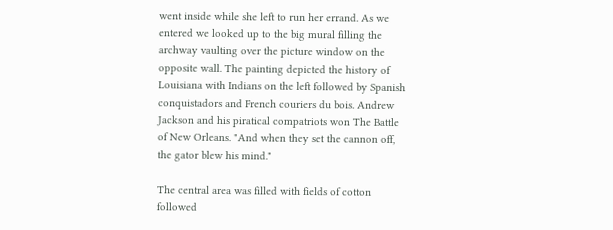went inside while she left to run her errand. As we entered we looked up to the big mural filling the archway vaulting over the picture window on the opposite wall. The painting depicted the history of Louisiana with Indians on the left followed by Spanish conquistadors and French couriers du bois. Andrew Jackson and his piratical compatriots won The Battle of New Orleans. "And when they set the cannon off, the gator blew his mind."

The central area was filled with fields of cotton followed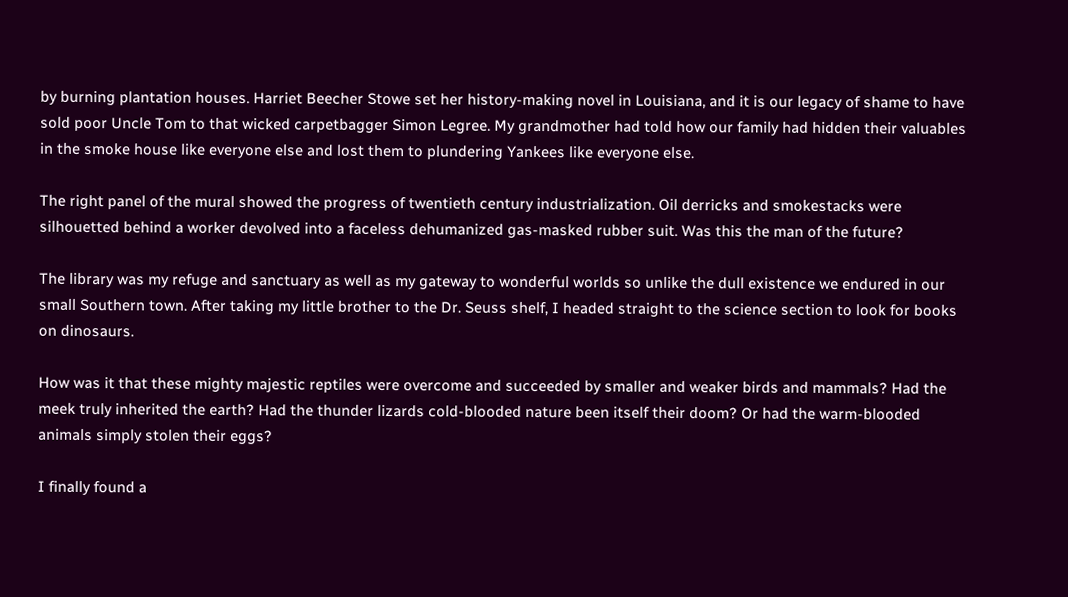by burning plantation houses. Harriet Beecher Stowe set her history-making novel in Louisiana, and it is our legacy of shame to have sold poor Uncle Tom to that wicked carpetbagger Simon Legree. My grandmother had told how our family had hidden their valuables in the smoke house like everyone else and lost them to plundering Yankees like everyone else.

The right panel of the mural showed the progress of twentieth century industrialization. Oil derricks and smokestacks were silhouetted behind a worker devolved into a faceless dehumanized gas-masked rubber suit. Was this the man of the future?

The library was my refuge and sanctuary as well as my gateway to wonderful worlds so unlike the dull existence we endured in our small Southern town. After taking my little brother to the Dr. Seuss shelf, I headed straight to the science section to look for books on dinosaurs.

How was it that these mighty majestic reptiles were overcome and succeeded by smaller and weaker birds and mammals? Had the meek truly inherited the earth? Had the thunder lizards cold-blooded nature been itself their doom? Or had the warm-blooded animals simply stolen their eggs?

I finally found a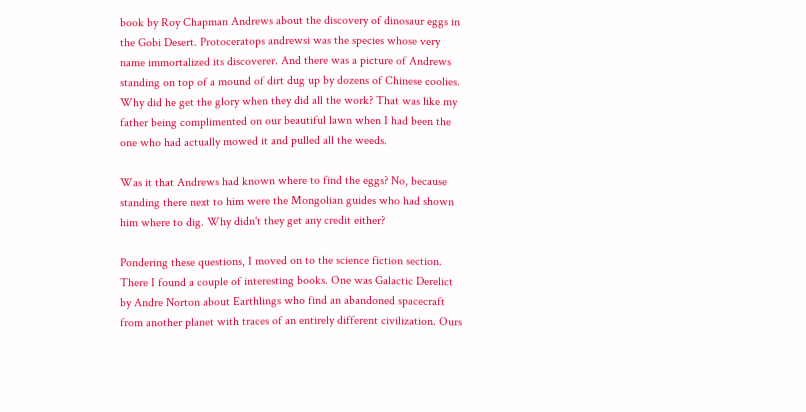book by Roy Chapman Andrews about the discovery of dinosaur eggs in the Gobi Desert. Protoceratops andrewsi was the species whose very name immortalized its discoverer. And there was a picture of Andrews standing on top of a mound of dirt dug up by dozens of Chinese coolies. Why did he get the glory when they did all the work? That was like my father being complimented on our beautiful lawn when I had been the one who had actually mowed it and pulled all the weeds.

Was it that Andrews had known where to find the eggs? No, because standing there next to him were the Mongolian guides who had shown him where to dig. Why didn't they get any credit either?

Pondering these questions, I moved on to the science fiction section. There I found a couple of interesting books. One was Galactic Derelict by Andre Norton about Earthlings who find an abandoned spacecraft from another planet with traces of an entirely different civilization. Ours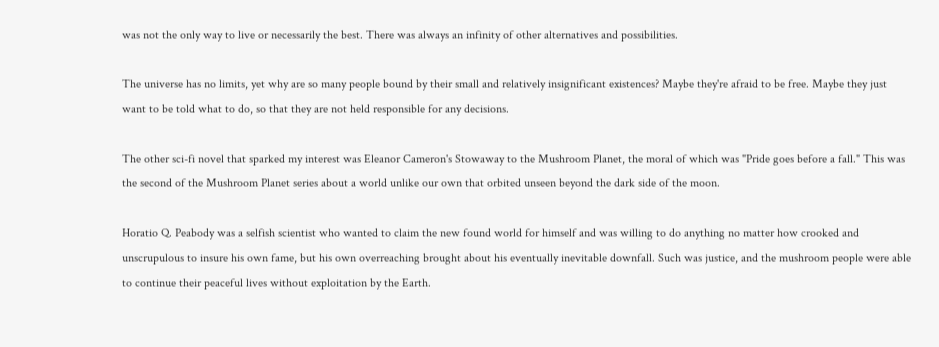was not the only way to live or necessarily the best. There was always an infinity of other alternatives and possibilities.

The universe has no limits, yet why are so many people bound by their small and relatively insignificant existences? Maybe they're afraid to be free. Maybe they just want to be told what to do, so that they are not held responsible for any decisions.

The other sci-fi novel that sparked my interest was Eleanor Cameron's Stowaway to the Mushroom Planet, the moral of which was "Pride goes before a fall." This was the second of the Mushroom Planet series about a world unlike our own that orbited unseen beyond the dark side of the moon.

Horatio Q. Peabody was a selfish scientist who wanted to claim the new found world for himself and was willing to do anything no matter how crooked and unscrupulous to insure his own fame, but his own overreaching brought about his eventually inevitable downfall. Such was justice, and the mushroom people were able to continue their peaceful lives without exploitation by the Earth.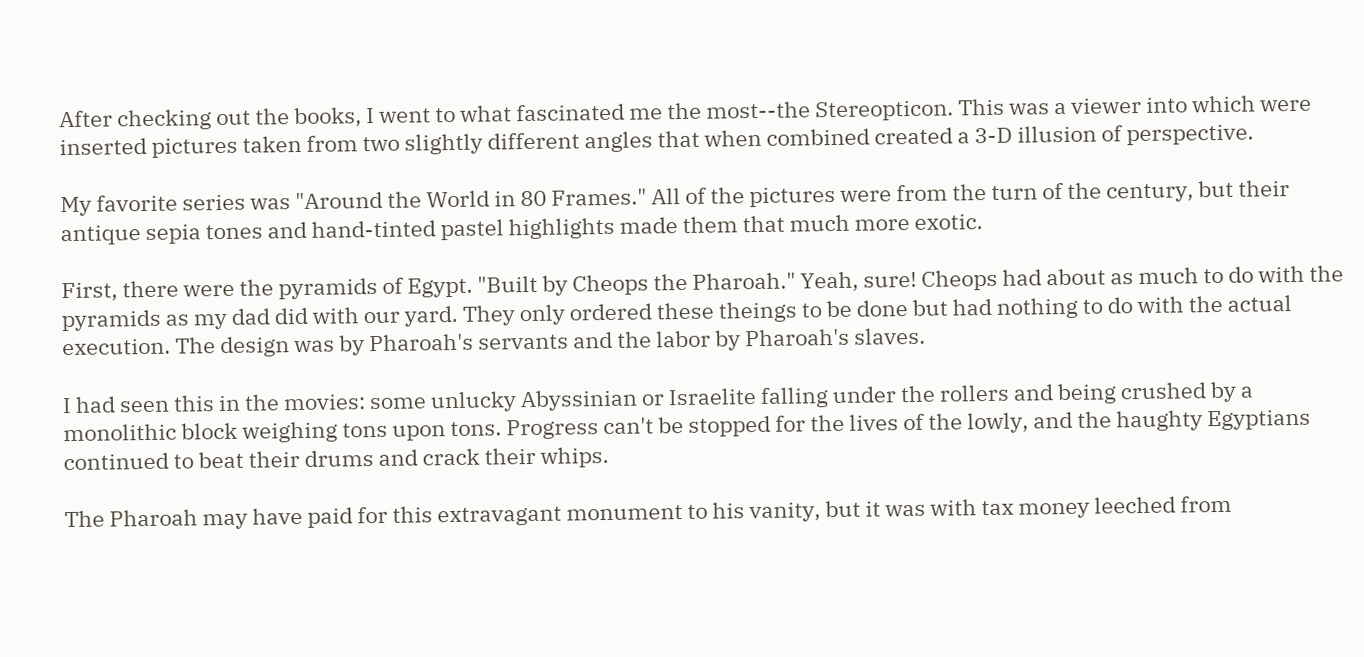After checking out the books, I went to what fascinated me the most--the Stereopticon. This was a viewer into which were inserted pictures taken from two slightly different angles that when combined created a 3-D illusion of perspective.

My favorite series was "Around the World in 80 Frames." All of the pictures were from the turn of the century, but their antique sepia tones and hand-tinted pastel highlights made them that much more exotic.

First, there were the pyramids of Egypt. "Built by Cheops the Pharoah." Yeah, sure! Cheops had about as much to do with the pyramids as my dad did with our yard. They only ordered these theings to be done but had nothing to do with the actual execution. The design was by Pharoah's servants and the labor by Pharoah's slaves.

I had seen this in the movies: some unlucky Abyssinian or Israelite falling under the rollers and being crushed by a monolithic block weighing tons upon tons. Progress can't be stopped for the lives of the lowly, and the haughty Egyptians continued to beat their drums and crack their whips.

The Pharoah may have paid for this extravagant monument to his vanity, but it was with tax money leeched from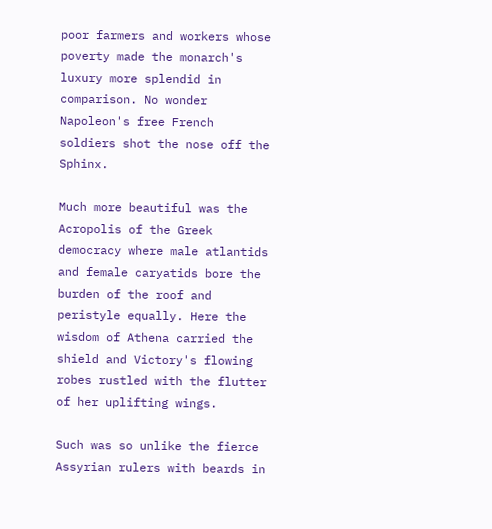poor farmers and workers whose poverty made the monarch's luxury more splendid in comparison. No wonder Napoleon's free French soldiers shot the nose off the Sphinx.

Much more beautiful was the Acropolis of the Greek democracy where male atlantids and female caryatids bore the burden of the roof and peristyle equally. Here the wisdom of Athena carried the shield and Victory's flowing robes rustled with the flutter of her uplifting wings.

Such was so unlike the fierce Assyrian rulers with beards in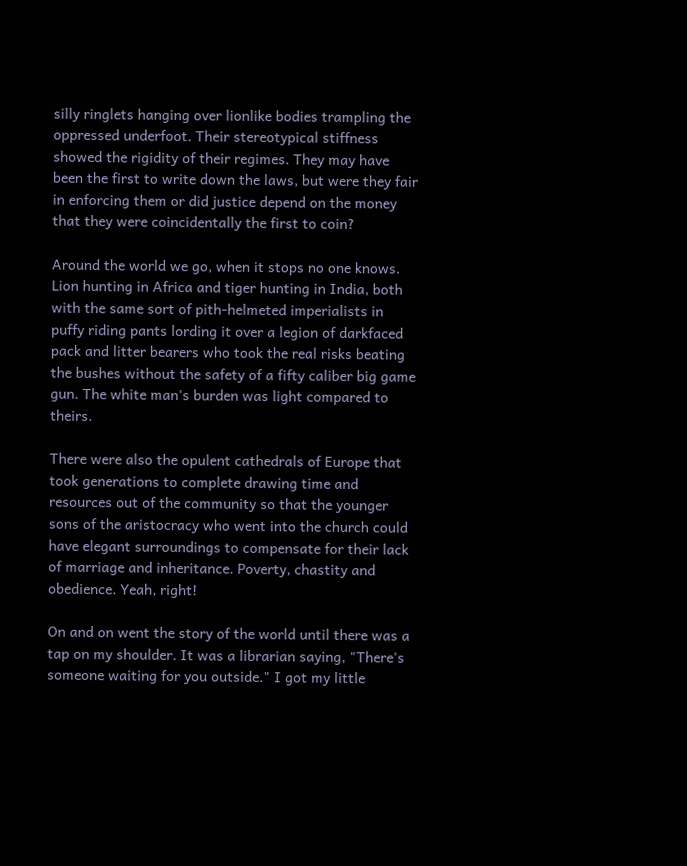silly ringlets hanging over lionlike bodies trampling the oppressed underfoot. Their stereotypical stiffness showed the rigidity of their regimes. They may have been the first to write down the laws, but were they fair in enforcing them or did justice depend on the money that they were coincidentally the first to coin?

Around the world we go, when it stops no one knows. Lion hunting in Africa and tiger hunting in India, both with the same sort of pith-helmeted imperialists in puffy riding pants lording it over a legion of darkfaced pack and litter bearers who took the real risks beating the bushes without the safety of a fifty caliber big game gun. The white man's burden was light compared to theirs.

There were also the opulent cathedrals of Europe that took generations to complete drawing time and resources out of the community so that the younger sons of the aristocracy who went into the church could have elegant surroundings to compensate for their lack of marriage and inheritance. Poverty, chastity and obedience. Yeah, right!

On and on went the story of the world until there was a tap on my shoulder. It was a librarian saying, "There's someone waiting for you outside." I got my little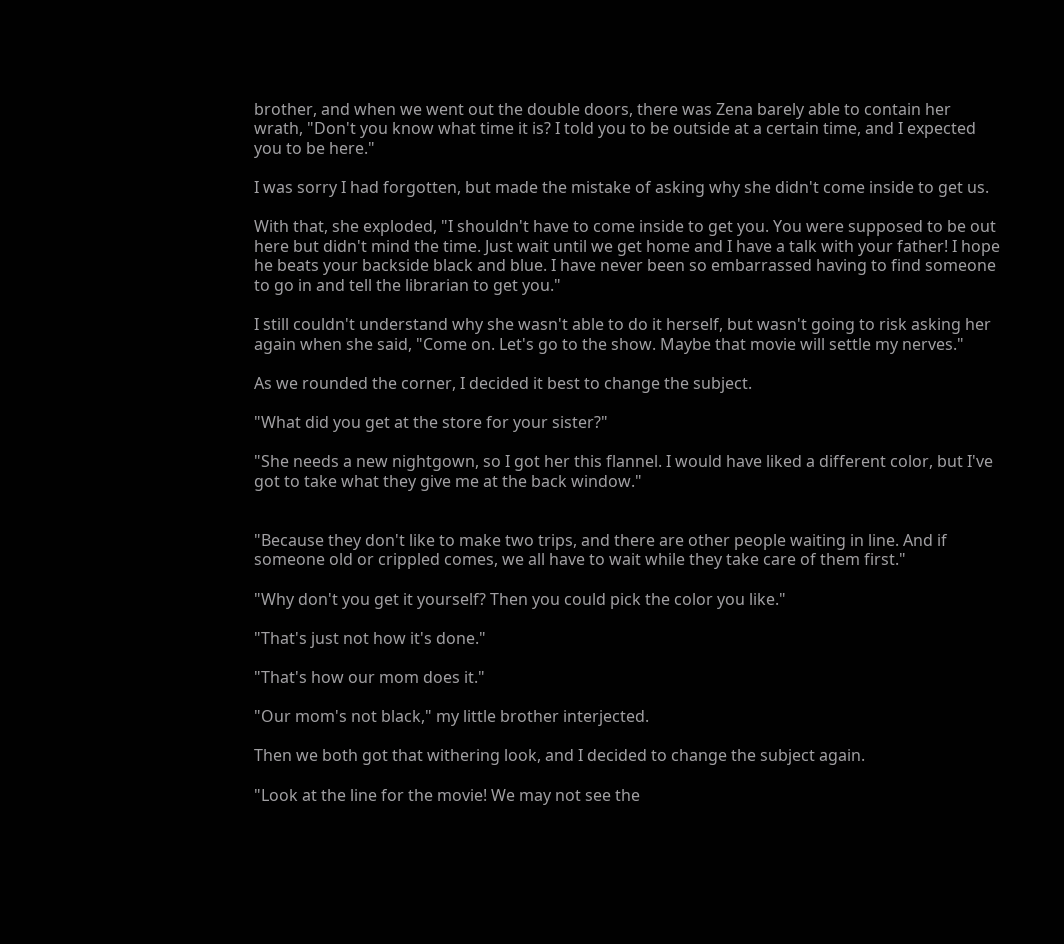brother, and when we went out the double doors, there was Zena barely able to contain her wrath, "Don't you know what time it is? I told you to be outside at a certain time, and I expected you to be here."

I was sorry I had forgotten, but made the mistake of asking why she didn't come inside to get us.

With that, she exploded, "I shouldn't have to come inside to get you. You were supposed to be out here but didn't mind the time. Just wait until we get home and I have a talk with your father! I hope he beats your backside black and blue. I have never been so embarrassed having to find someone to go in and tell the librarian to get you."

I still couldn't understand why she wasn't able to do it herself, but wasn't going to risk asking her again when she said, "Come on. Let's go to the show. Maybe that movie will settle my nerves."

As we rounded the corner, I decided it best to change the subject.

"What did you get at the store for your sister?"

"She needs a new nightgown, so I got her this flannel. I would have liked a different color, but I've got to take what they give me at the back window."


"Because they don't like to make two trips, and there are other people waiting in line. And if someone old or crippled comes, we all have to wait while they take care of them first."

"Why don't you get it yourself? Then you could pick the color you like."

"That's just not how it's done."

"That's how our mom does it."

"Our mom's not black," my little brother interjected.

Then we both got that withering look, and I decided to change the subject again.

"Look at the line for the movie! We may not see the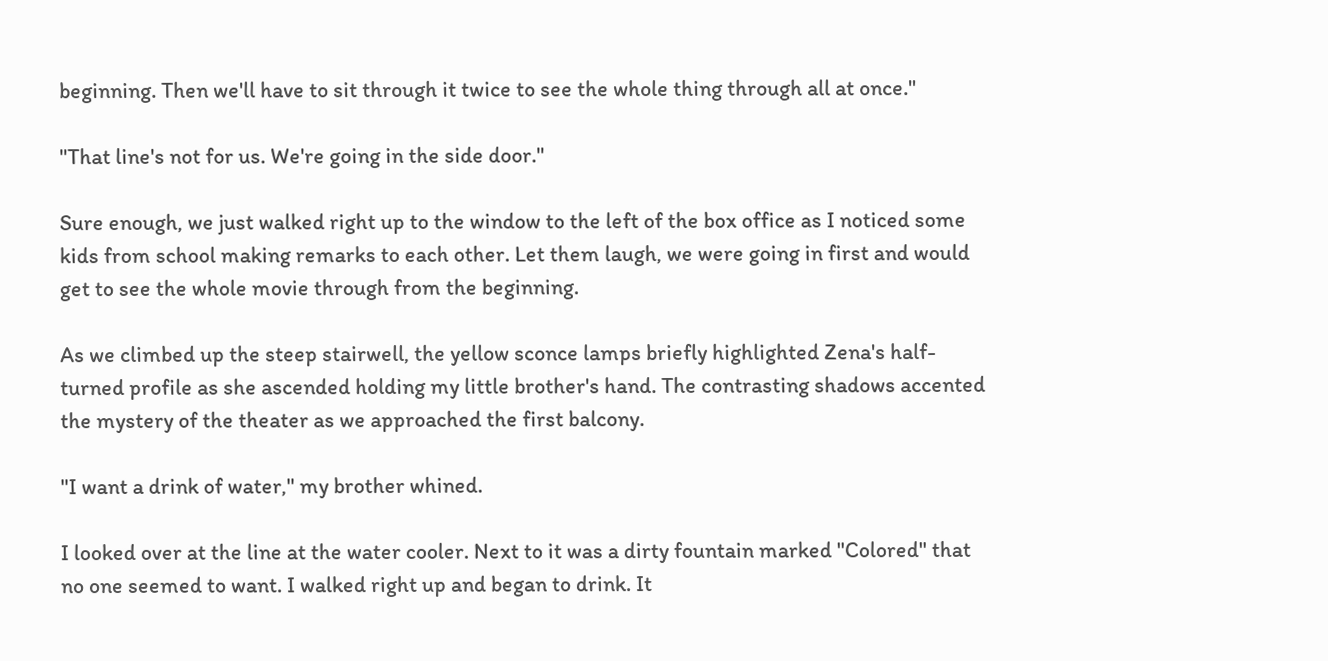beginning. Then we'll have to sit through it twice to see the whole thing through all at once."

"That line's not for us. We're going in the side door."

Sure enough, we just walked right up to the window to the left of the box office as I noticed some kids from school making remarks to each other. Let them laugh, we were going in first and would get to see the whole movie through from the beginning.

As we climbed up the steep stairwell, the yellow sconce lamps briefly highlighted Zena's half-turned profile as she ascended holding my little brother's hand. The contrasting shadows accented the mystery of the theater as we approached the first balcony.

"I want a drink of water," my brother whined.

I looked over at the line at the water cooler. Next to it was a dirty fountain marked "Colored" that no one seemed to want. I walked right up and began to drink. It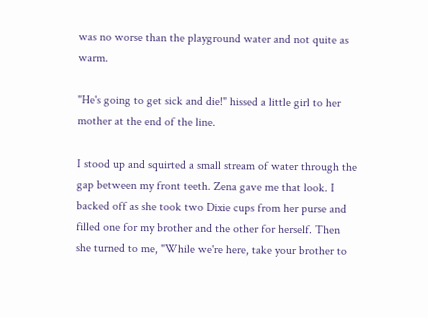was no worse than the playground water and not quite as warm.

"He's going to get sick and die!" hissed a little girl to her mother at the end of the line.

I stood up and squirted a small stream of water through the gap between my front teeth. Zena gave me that look. I backed off as she took two Dixie cups from her purse and filled one for my brother and the other for herself. Then she turned to me, "While we're here, take your brother to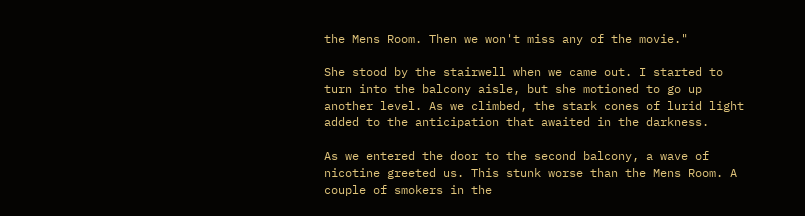the Mens Room. Then we won't miss any of the movie."

She stood by the stairwell when we came out. I started to turn into the balcony aisle, but she motioned to go up another level. As we climbed, the stark cones of lurid light added to the anticipation that awaited in the darkness.

As we entered the door to the second balcony, a wave of nicotine greeted us. This stunk worse than the Mens Room. A couple of smokers in the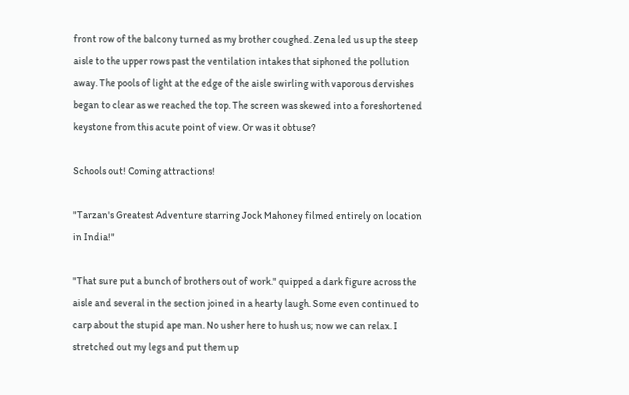front row of the balcony turned as my brother coughed. Zena led us up the steep aisle to the upper rows past the ventilation intakes that siphoned the pollution away. The pools of light at the edge of the aisle swirling with vaporous dervishes began to clear as we reached the top. The screen was skewed into a foreshortened keystone from this acute point of view. Or was it obtuse?

Schools out! Coming attractions!

"Tarzan's Greatest Adventure starring Jock Mahoney filmed entirely on location in India!"

"That sure put a bunch of brothers out of work." quipped a dark figure across the aisle and several in the section joined in a hearty laugh. Some even continued to carp about the stupid ape man. No usher here to hush us; now we can relax. I stretched out my legs and put them up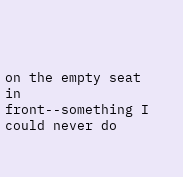on the empty seat in front--something I could never do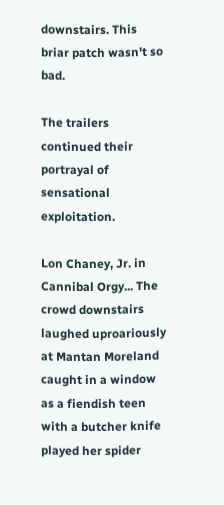downstairs. This briar patch wasn't so bad.

The trailers continued their portrayal of sensational exploitation.

Lon Chaney, Jr. in Cannibal Orgy... The crowd downstairs laughed uproariously at Mantan Moreland caught in a window as a fiendish teen with a butcher knife played her spider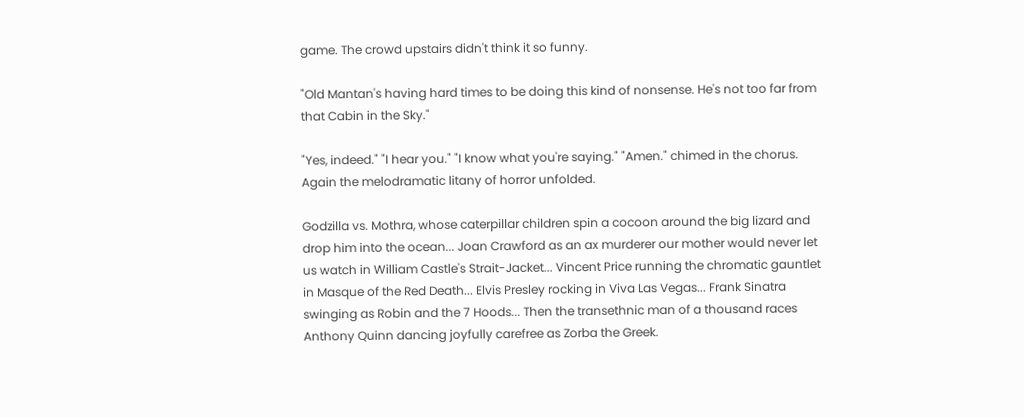game. The crowd upstairs didn't think it so funny.

"Old Mantan's having hard times to be doing this kind of nonsense. He's not too far from that Cabin in the Sky."

"Yes, indeed." "I hear you." "I know what you're saying." "Amen." chimed in the chorus. Again the melodramatic litany of horror unfolded.

Godzilla vs. Mothra, whose caterpillar children spin a cocoon around the big lizard and drop him into the ocean... Joan Crawford as an ax murderer our mother would never let us watch in William Castle's Strait-Jacket... Vincent Price running the chromatic gauntlet in Masque of the Red Death... Elvis Presley rocking in Viva Las Vegas... Frank Sinatra swinging as Robin and the 7 Hoods... Then the transethnic man of a thousand races Anthony Quinn dancing joyfully carefree as Zorba the Greek.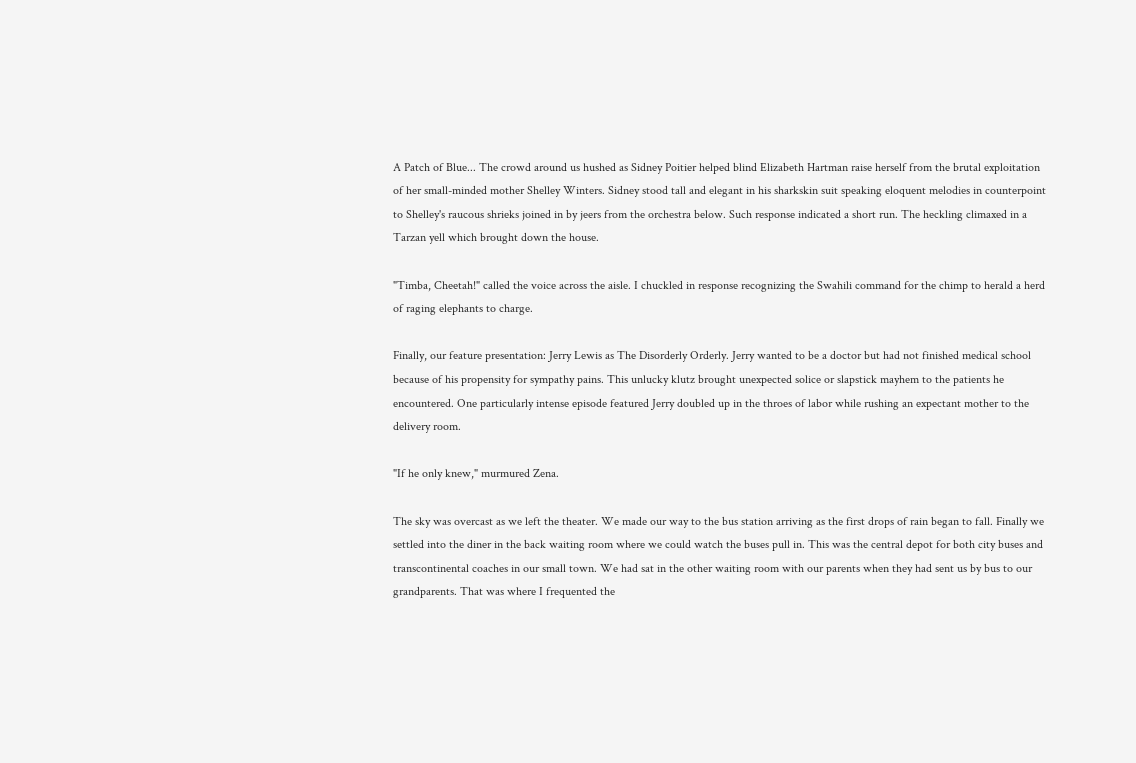A Patch of Blue... The crowd around us hushed as Sidney Poitier helped blind Elizabeth Hartman raise herself from the brutal exploitation of her small-minded mother Shelley Winters. Sidney stood tall and elegant in his sharkskin suit speaking eloquent melodies in counterpoint to Shelley's raucous shrieks joined in by jeers from the orchestra below. Such response indicated a short run. The heckling climaxed in a Tarzan yell which brought down the house.

"Timba, Cheetah!" called the voice across the aisle. I chuckled in response recognizing the Swahili command for the chimp to herald a herd of raging elephants to charge.

Finally, our feature presentation: Jerry Lewis as The Disorderly Orderly. Jerry wanted to be a doctor but had not finished medical school because of his propensity for sympathy pains. This unlucky klutz brought unexpected solice or slapstick mayhem to the patients he encountered. One particularly intense episode featured Jerry doubled up in the throes of labor while rushing an expectant mother to the delivery room.

"If he only knew," murmured Zena.

The sky was overcast as we left the theater. We made our way to the bus station arriving as the first drops of rain began to fall. Finally we settled into the diner in the back waiting room where we could watch the buses pull in. This was the central depot for both city buses and transcontinental coaches in our small town. We had sat in the other waiting room with our parents when they had sent us by bus to our grandparents. That was where I frequented the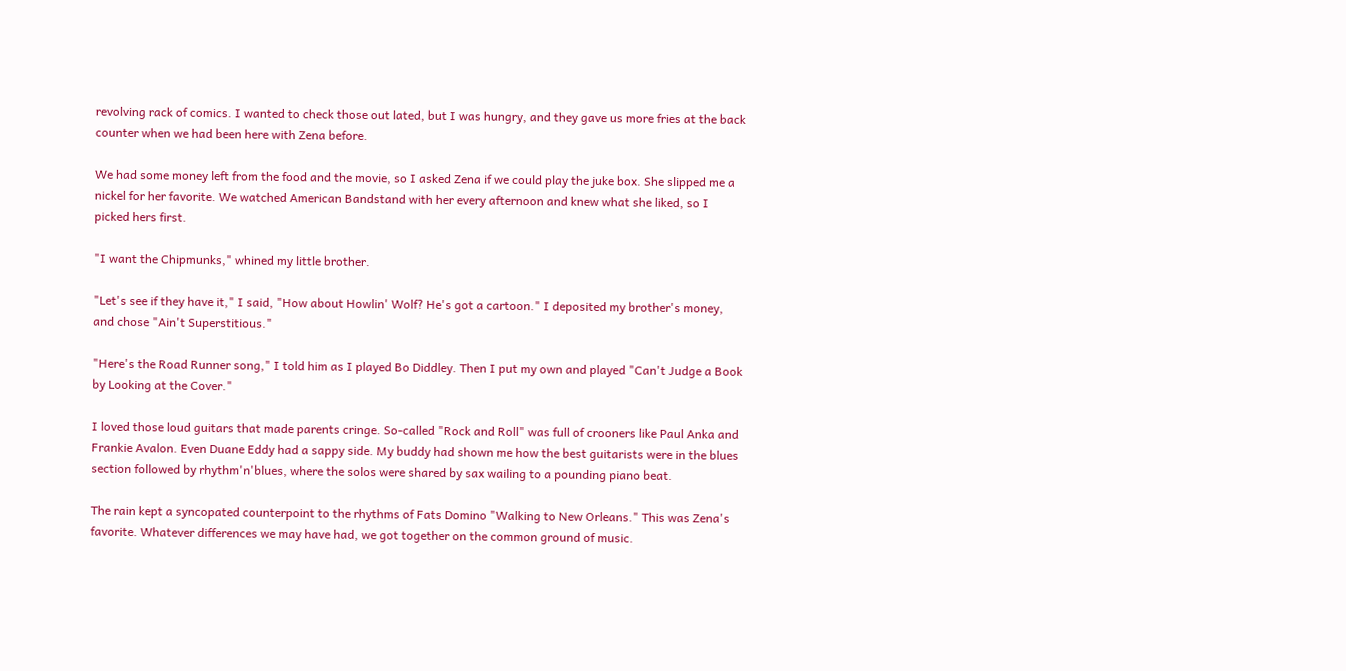revolving rack of comics. I wanted to check those out lated, but I was hungry, and they gave us more fries at the back counter when we had been here with Zena before.

We had some money left from the food and the movie, so I asked Zena if we could play the juke box. She slipped me a nickel for her favorite. We watched American Bandstand with her every afternoon and knew what she liked, so I picked hers first.

"I want the Chipmunks," whined my little brother.

"Let's see if they have it," I said, "How about Howlin' Wolf? He's got a cartoon." I deposited my brother's money, and chose "Ain't Superstitious."

"Here's the Road Runner song," I told him as I played Bo Diddley. Then I put my own and played "Can't Judge a Book by Looking at the Cover."

I loved those loud guitars that made parents cringe. So-called "Rock and Roll" was full of crooners like Paul Anka and Frankie Avalon. Even Duane Eddy had a sappy side. My buddy had shown me how the best guitarists were in the blues section followed by rhythm'n'blues, where the solos were shared by sax wailing to a pounding piano beat.

The rain kept a syncopated counterpoint to the rhythms of Fats Domino "Walking to New Orleans." This was Zena's favorite. Whatever differences we may have had, we got together on the common ground of music.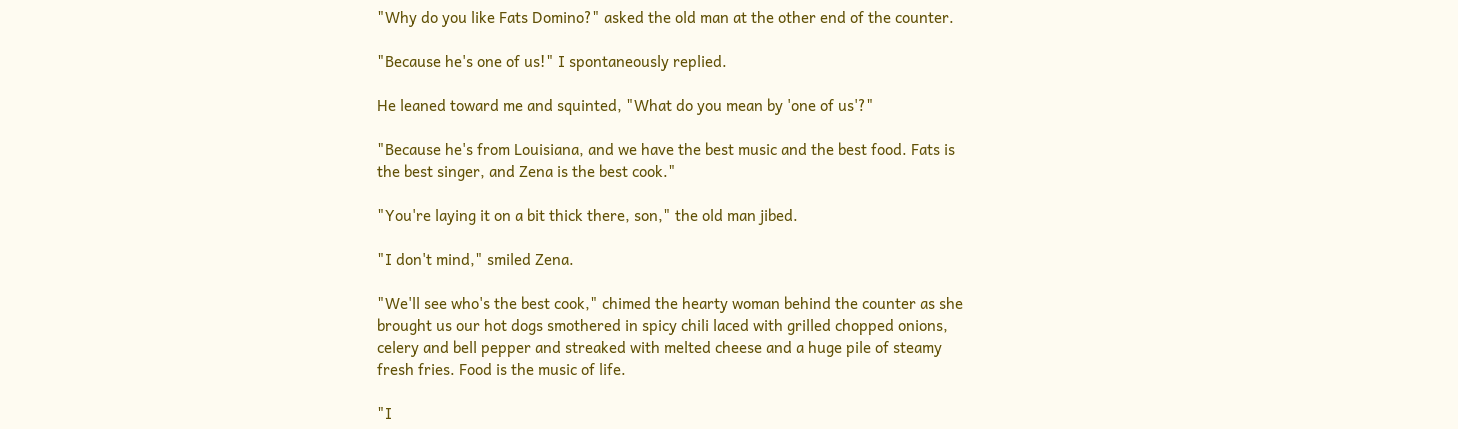"Why do you like Fats Domino?" asked the old man at the other end of the counter.

"Because he's one of us!" I spontaneously replied.

He leaned toward me and squinted, "What do you mean by 'one of us'?"

"Because he's from Louisiana, and we have the best music and the best food. Fats is the best singer, and Zena is the best cook."

"You're laying it on a bit thick there, son," the old man jibed.

"I don't mind," smiled Zena.

"We'll see who's the best cook," chimed the hearty woman behind the counter as she brought us our hot dogs smothered in spicy chili laced with grilled chopped onions, celery and bell pepper and streaked with melted cheese and a huge pile of steamy fresh fries. Food is the music of life.

"I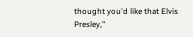thought you'd like that Elvis Presley,"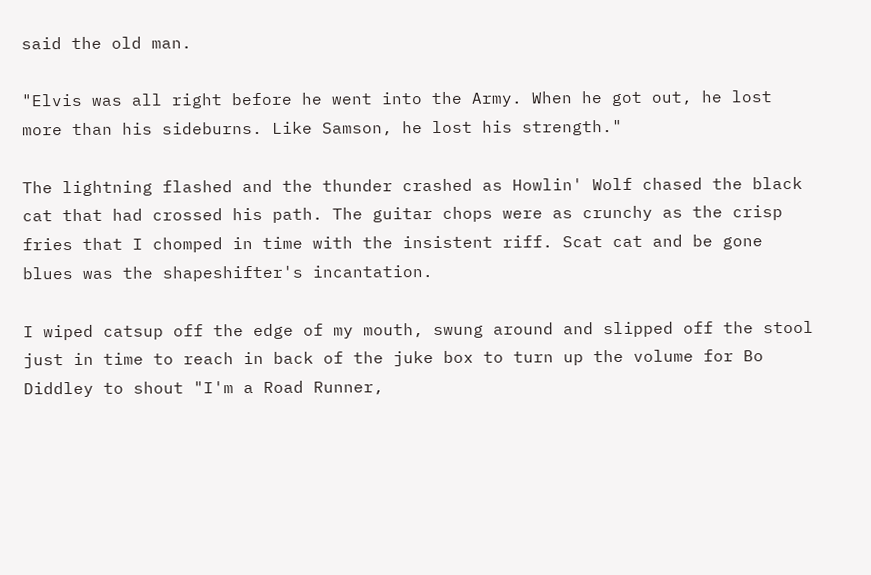said the old man.

"Elvis was all right before he went into the Army. When he got out, he lost more than his sideburns. Like Samson, he lost his strength."

The lightning flashed and the thunder crashed as Howlin' Wolf chased the black cat that had crossed his path. The guitar chops were as crunchy as the crisp fries that I chomped in time with the insistent riff. Scat cat and be gone blues was the shapeshifter's incantation.

I wiped catsup off the edge of my mouth, swung around and slipped off the stool just in time to reach in back of the juke box to turn up the volume for Bo Diddley to shout "I'm a Road Runner,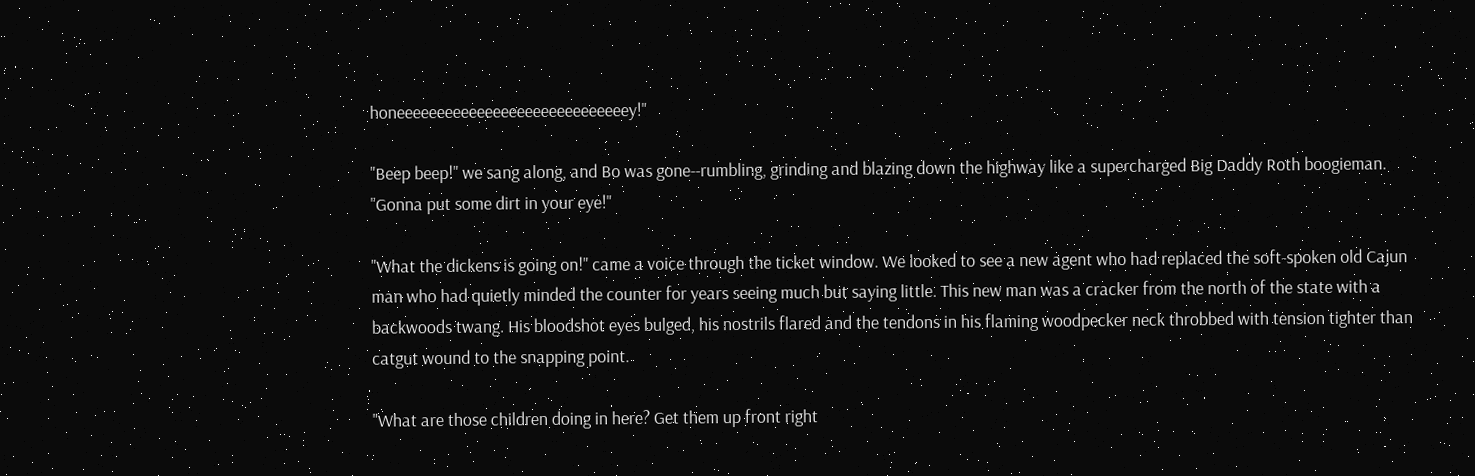honeeeeeeeeeeeeeeeeeeeeeeeeeeeeey!"

"Beep beep!" we sang along, and Bo was gone--rumbling, grinding and blazing down the highway like a supercharged Big Daddy Roth boogieman. "Gonna put some dirt in your eye!"

"What the dickens is going on!" came a voice through the ticket window. We looked to see a new agent who had replaced the soft-spoken old Cajun man who had quietly minded the counter for years seeing much but saying little. This new man was a cracker from the north of the state with a backwoods twang. His bloodshot eyes bulged, his nostrils flared and the tendons in his flaming woodpecker neck throbbed with tension tighter than catgut wound to the snapping point.

"What are those children doing in here? Get them up front right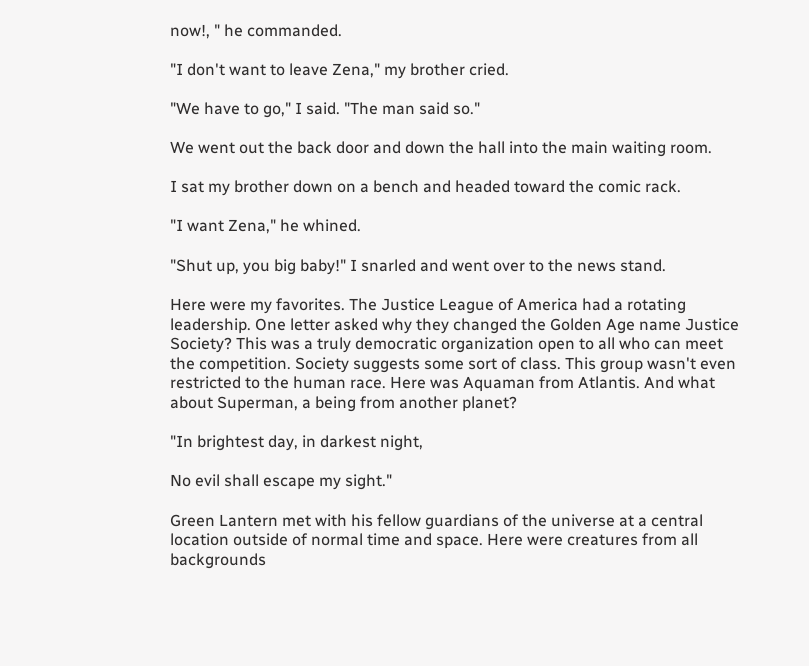now!, " he commanded.

"I don't want to leave Zena," my brother cried.

"We have to go," I said. "The man said so."

We went out the back door and down the hall into the main waiting room.

I sat my brother down on a bench and headed toward the comic rack.

"I want Zena," he whined.

"Shut up, you big baby!" I snarled and went over to the news stand.

Here were my favorites. The Justice League of America had a rotating leadership. One letter asked why they changed the Golden Age name Justice Society? This was a truly democratic organization open to all who can meet the competition. Society suggests some sort of class. This group wasn't even restricted to the human race. Here was Aquaman from Atlantis. And what about Superman, a being from another planet?

"In brightest day, in darkest night,

No evil shall escape my sight."

Green Lantern met with his fellow guardians of the universe at a central location outside of normal time and space. Here were creatures from all backgrounds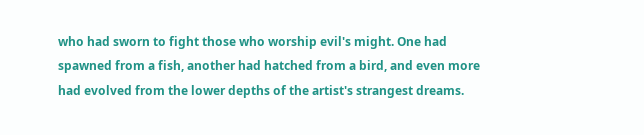who had sworn to fight those who worship evil's might. One had spawned from a fish, another had hatched from a bird, and even more had evolved from the lower depths of the artist's strangest dreams.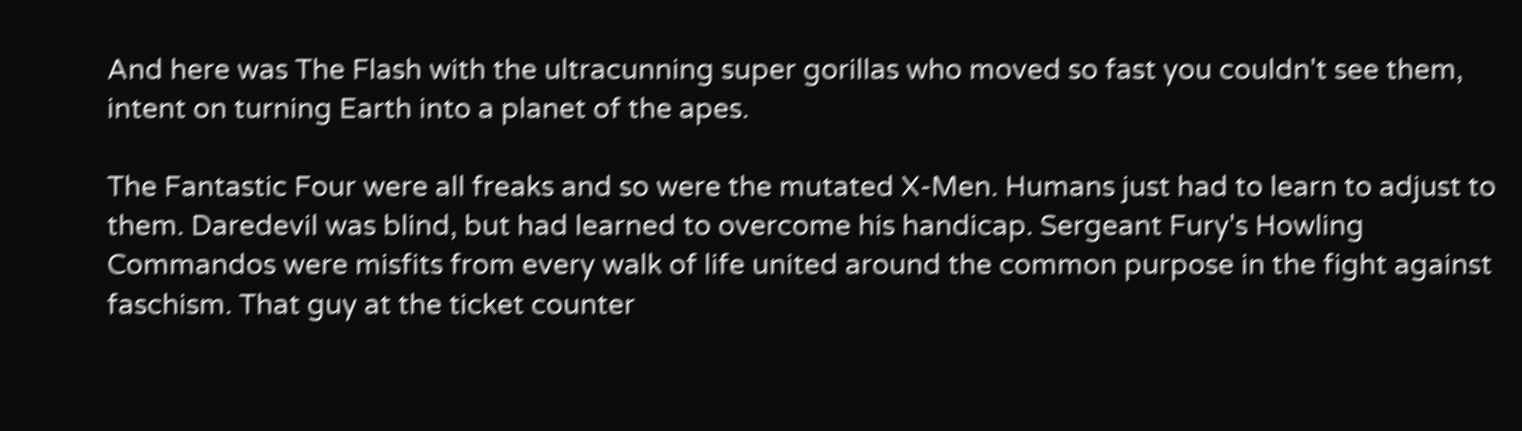And here was The Flash with the ultracunning super gorillas who moved so fast you couldn't see them, intent on turning Earth into a planet of the apes.

The Fantastic Four were all freaks and so were the mutated X-Men. Humans just had to learn to adjust to them. Daredevil was blind, but had learned to overcome his handicap. Sergeant Fury's Howling Commandos were misfits from every walk of life united around the common purpose in the fight against faschism. That guy at the ticket counter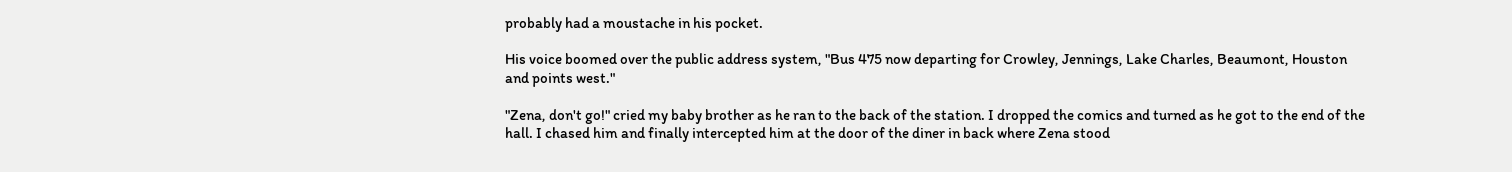probably had a moustache in his pocket.

His voice boomed over the public address system, "Bus 475 now departing for Crowley, Jennings, Lake Charles, Beaumont, Houston and points west."

"Zena, don't go!" cried my baby brother as he ran to the back of the station. I dropped the comics and turned as he got to the end of the hall. I chased him and finally intercepted him at the door of the diner in back where Zena stood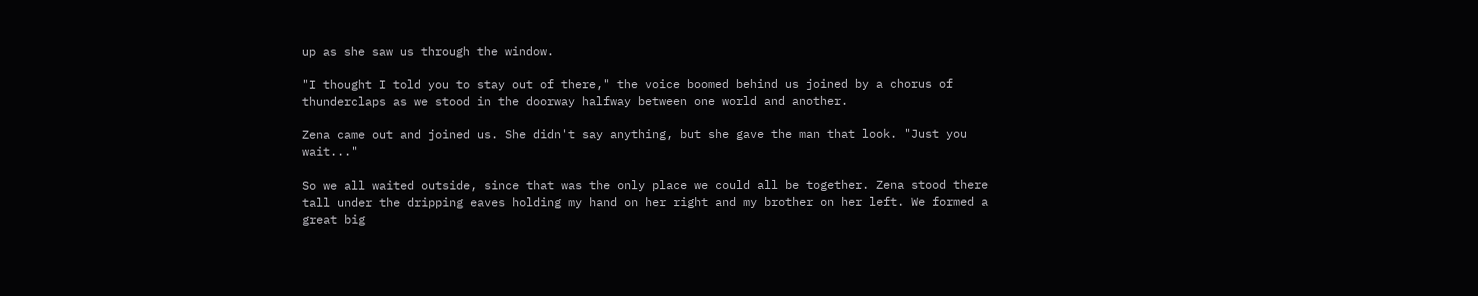up as she saw us through the window.

"I thought I told you to stay out of there," the voice boomed behind us joined by a chorus of thunderclaps as we stood in the doorway halfway between one world and another.

Zena came out and joined us. She didn't say anything, but she gave the man that look. "Just you wait..."

So we all waited outside, since that was the only place we could all be together. Zena stood there tall under the dripping eaves holding my hand on her right and my brother on her left. We formed a great big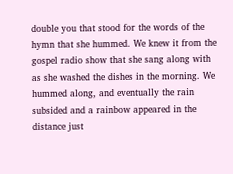double you that stood for the words of the hymn that she hummed. We knew it from the gospel radio show that she sang along with as she washed the dishes in the morning. We hummed along, and eventually the rain subsided and a rainbow appeared in the distance just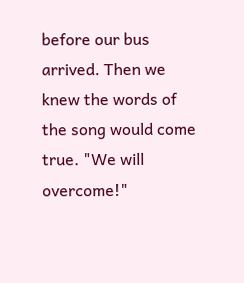before our bus arrived. Then we knew the words of the song would come true. "We will overcome!"